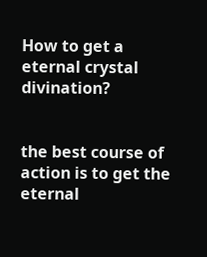How to get a eternal crystal divination?


the best course of action is to get the eternal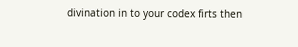divination in to your codex firts then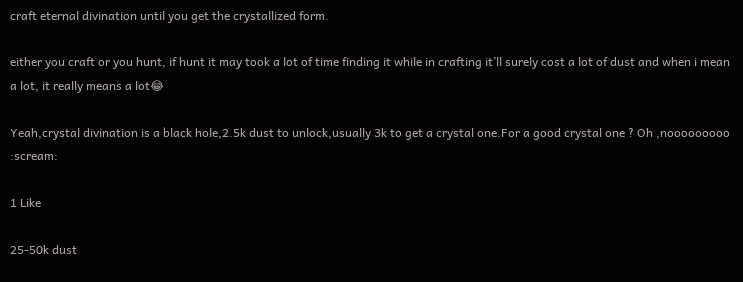craft eternal divination until you get the crystallized form.

either you craft or you hunt, if hunt it may took a lot of time finding it while in crafting it’ll surely cost a lot of dust and when i mean a lot, it really means a lot😂

Yeah,crystal divination is a black hole,2.5k dust to unlock,usually 3k to get a crystal one.For a good crystal one ? Oh ,nooooooooo :scream:

1 Like

25-50k dust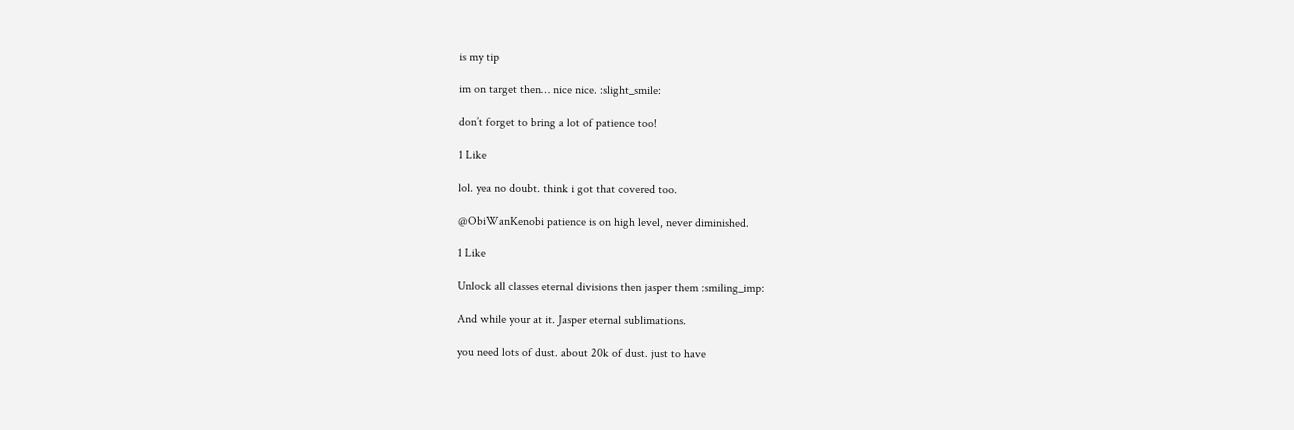is my tip

im on target then… nice nice. :slight_smile:

don’t forget to bring a lot of patience too!

1 Like

lol. yea no doubt. think i got that covered too.

@ObiWanKenobi patience is on high level, never diminished.

1 Like

Unlock all classes eternal divisions then jasper them :smiling_imp:

And while your at it. Jasper eternal sublimations.

you need lots of dust. about 20k of dust. just to have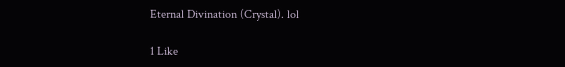Eternal Divination (Crystal). lol

1 Like